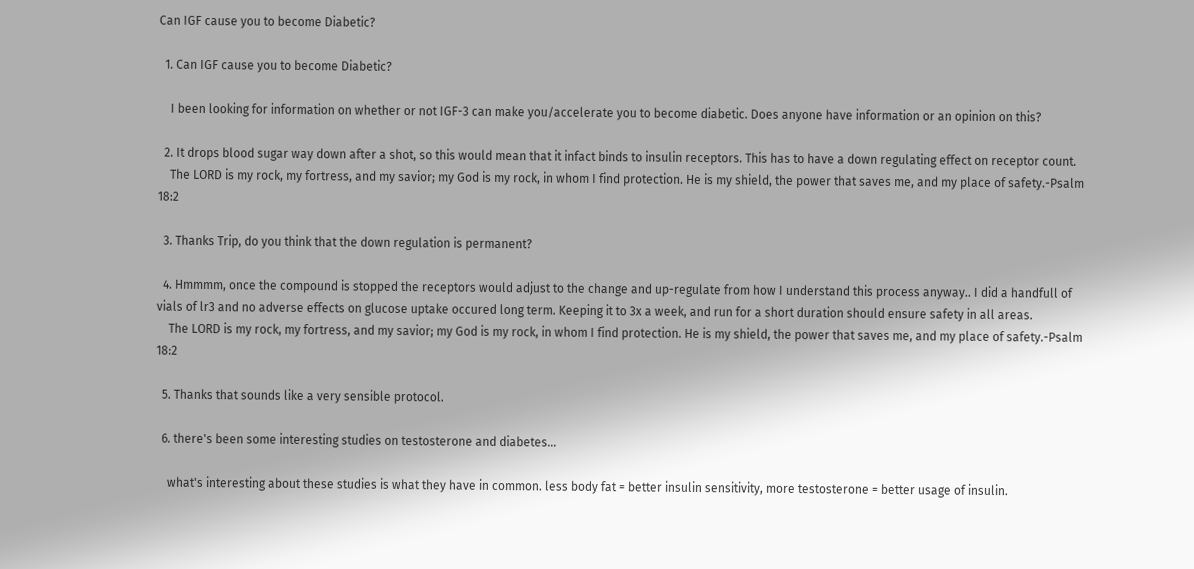Can IGF cause you to become Diabetic?

  1. Can IGF cause you to become Diabetic?

    I been looking for information on whether or not IGF-3 can make you/accelerate you to become diabetic. Does anyone have information or an opinion on this?

  2. It drops blood sugar way down after a shot, so this would mean that it infact binds to insulin receptors. This has to have a down regulating effect on receptor count.
    The LORD is my rock, my fortress, and my savior; my God is my rock, in whom I find protection. He is my shield, the power that saves me, and my place of safety.-Psalm 18:2

  3. Thanks Trip, do you think that the down regulation is permanent?

  4. Hmmmm, once the compound is stopped the receptors would adjust to the change and up-regulate from how I understand this process anyway.. I did a handfull of vials of lr3 and no adverse effects on glucose uptake occured long term. Keeping it to 3x a week, and run for a short duration should ensure safety in all areas.
    The LORD is my rock, my fortress, and my savior; my God is my rock, in whom I find protection. He is my shield, the power that saves me, and my place of safety.-Psalm 18:2

  5. Thanks that sounds like a very sensible protocol.

  6. there's been some interesting studies on testosterone and diabetes...

    what's interesting about these studies is what they have in common. less body fat = better insulin sensitivity, more testosterone = better usage of insulin.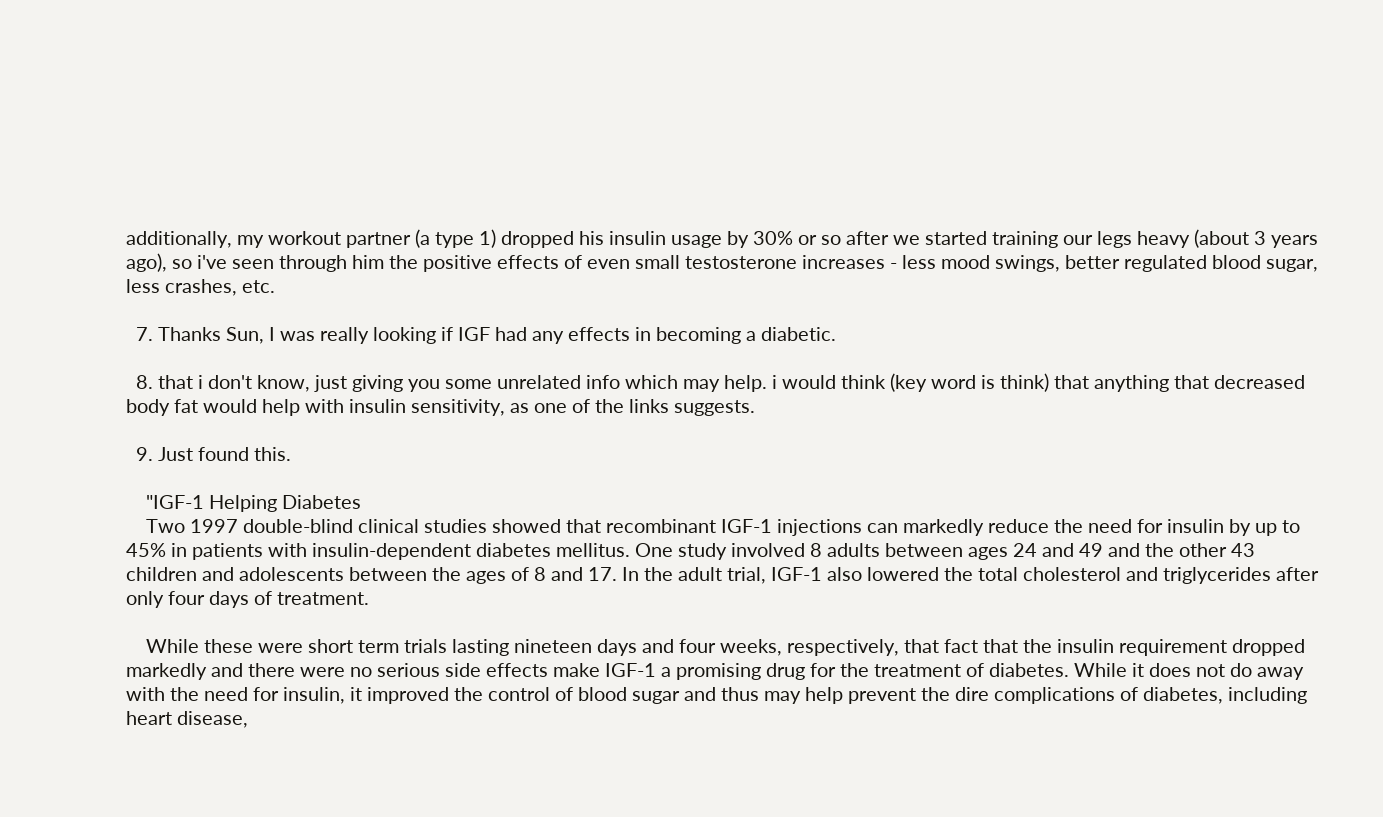additionally, my workout partner (a type 1) dropped his insulin usage by 30% or so after we started training our legs heavy (about 3 years ago), so i've seen through him the positive effects of even small testosterone increases - less mood swings, better regulated blood sugar, less crashes, etc.

  7. Thanks Sun, I was really looking if IGF had any effects in becoming a diabetic.

  8. that i don't know, just giving you some unrelated info which may help. i would think (key word is think) that anything that decreased body fat would help with insulin sensitivity, as one of the links suggests.

  9. Just found this.

    "IGF-1 Helping Diabetes
    Two 1997 double-blind clinical studies showed that recombinant IGF-1 injections can markedly reduce the need for insulin by up to 45% in patients with insulin-dependent diabetes mellitus. One study involved 8 adults between ages 24 and 49 and the other 43 children and adolescents between the ages of 8 and 17. In the adult trial, IGF-1 also lowered the total cholesterol and triglycerides after only four days of treatment.

    While these were short term trials lasting nineteen days and four weeks, respectively, that fact that the insulin requirement dropped markedly and there were no serious side effects make IGF-1 a promising drug for the treatment of diabetes. While it does not do away with the need for insulin, it improved the control of blood sugar and thus may help prevent the dire complications of diabetes, including heart disease,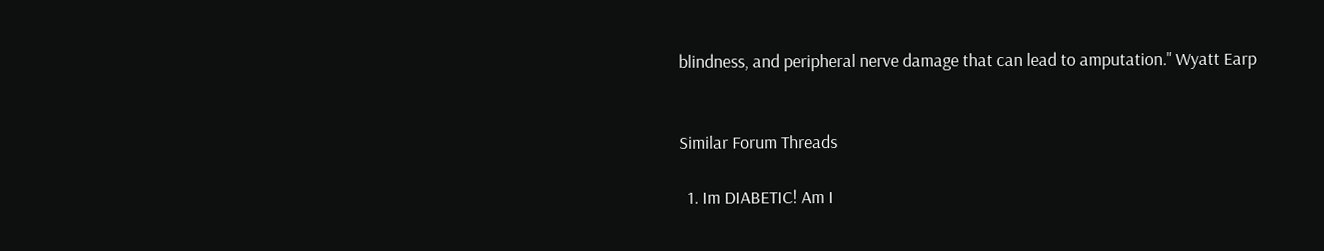blindness, and peripheral nerve damage that can lead to amputation." Wyatt Earp


Similar Forum Threads

  1. Im DIABETIC! Am I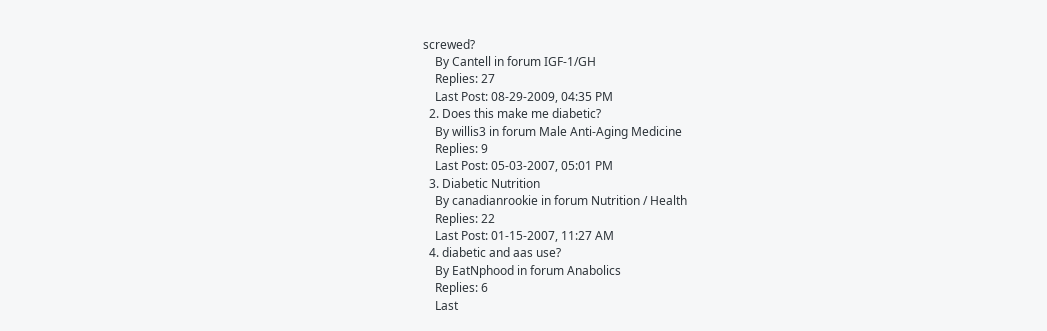screwed?
    By Cantell in forum IGF-1/GH
    Replies: 27
    Last Post: 08-29-2009, 04:35 PM
  2. Does this make me diabetic?
    By willis3 in forum Male Anti-Aging Medicine
    Replies: 9
    Last Post: 05-03-2007, 05:01 PM
  3. Diabetic Nutrition
    By canadianrookie in forum Nutrition / Health
    Replies: 22
    Last Post: 01-15-2007, 11:27 AM
  4. diabetic and aas use?
    By EatNphood in forum Anabolics
    Replies: 6
    Last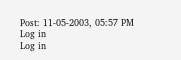Post: 11-05-2003, 05:57 PM
Log in
Log in